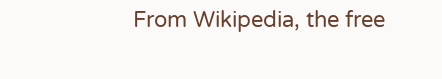From Wikipedia, the free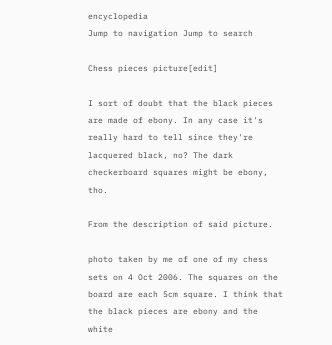encyclopedia
Jump to navigation Jump to search

Chess pieces picture[edit]

I sort of doubt that the black pieces are made of ebony. In any case it's really hard to tell since they're lacquered black, no? The dark checkerboard squares might be ebony, tho.

From the description of said picture.

photo taken by me of one of my chess sets on 4 Oct 2006. The squares on the board are each 5cm square. I think that the black pieces are ebony and the white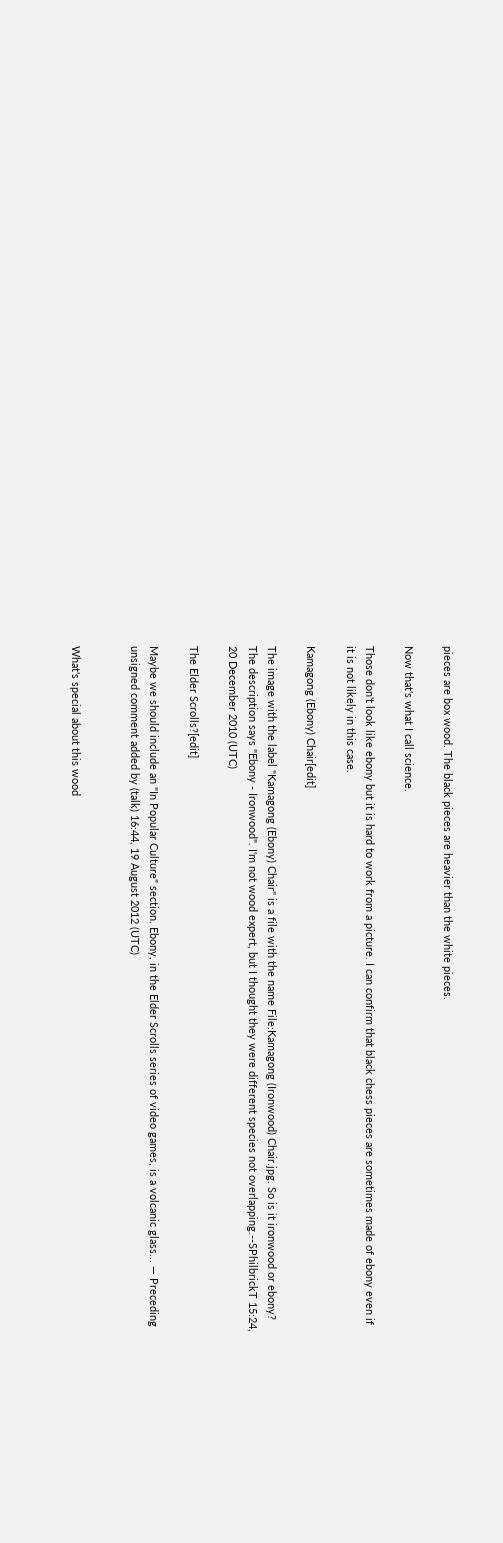pieces are box wood. The black pieces are heavier than the white pieces.

Now that's what I call science.

Those don't look like ebony but it is hard to work from a picture. I can confirm that black chess pieces are sometimes made of ebony even if it is not likely in this case.

Kamagong (Ebony) Chair[edit]

The image with the label "Kamagong (Ebony) Chair" is a file with the name File:Kamagong (Ironwood) Chair.jpg. So is it ironwood or ebony? The description says "Ebony - Ironwood". I'm not wood expert, but I thought they were different species not overlapping.--SPhilbrickT 15:24, 20 December 2010 (UTC)

The Elder Scrolls?[edit]

Maybe we should include an "In Popular Culture" section. Ebony, in the Elder Scrolls series of video games, is a volcanic glass... — Preceding unsigned comment added by (talk) 16:44, 19 August 2012 (UTC)


What's special about this wood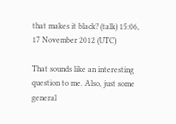that makes it black? (talk) 15:06, 17 November 2012 (UTC)

That sounds like an interesting question to me. Also, just some general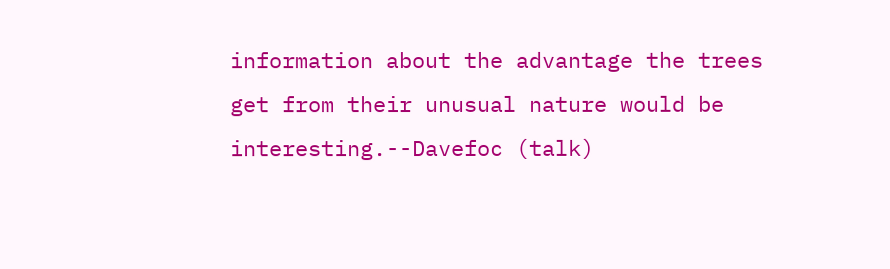information about the advantage the trees get from their unusual nature would be interesting.--Davefoc (talk)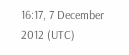16:17, 7 December 2012 (UTC)